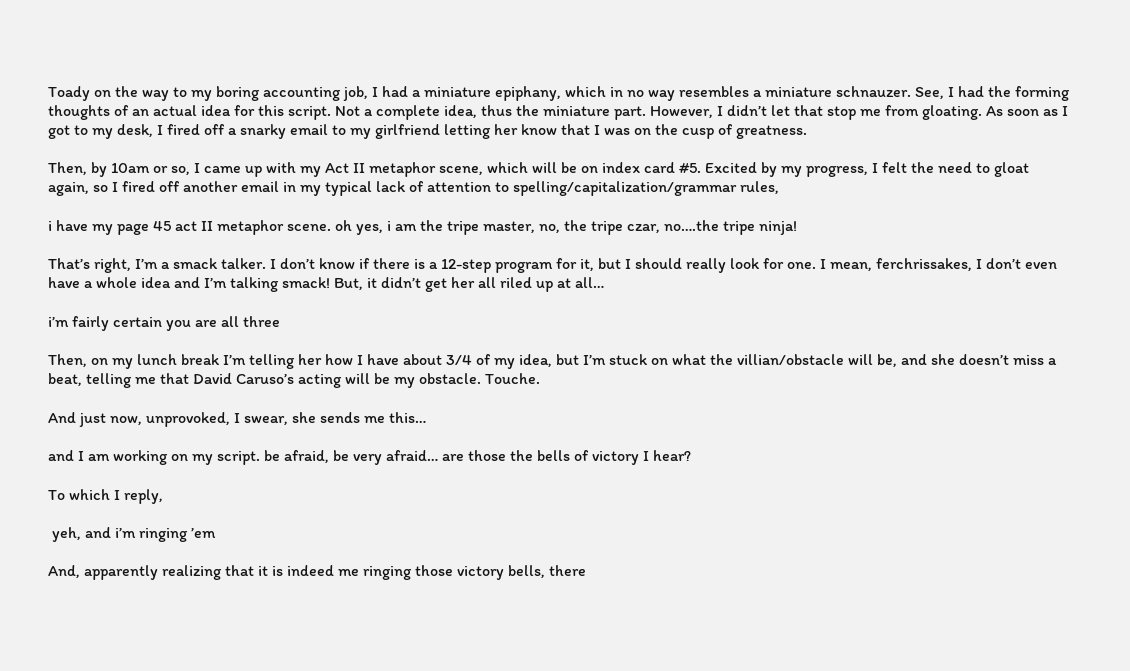Toady on the way to my boring accounting job, I had a miniature epiphany, which in no way resembles a miniature schnauzer. See, I had the forming thoughts of an actual idea for this script. Not a complete idea, thus the miniature part. However, I didn’t let that stop me from gloating. As soon as I got to my desk, I fired off a snarky email to my girlfriend letting her know that I was on the cusp of greatness.

Then, by 10am or so, I came up with my Act II metaphor scene, which will be on index card #5. Excited by my progress, I felt the need to gloat again, so I fired off another email in my typical lack of attention to spelling/capitalization/grammar rules,

i have my page 45 act II metaphor scene. oh yes, i am the tripe master, no, the tripe czar, no….the tripe ninja!

That’s right, I’m a smack talker. I don’t know if there is a 12-step program for it, but I should really look for one. I mean, ferchrissakes, I don’t even have a whole idea and I’m talking smack! But, it didn’t get her all riled up at all…

i’m fairly certain you are all three

Then, on my lunch break I’m telling her how I have about 3/4 of my idea, but I’m stuck on what the villian/obstacle will be, and she doesn’t miss a beat, telling me that David Caruso’s acting will be my obstacle. Touche.

And just now, unprovoked, I swear, she sends me this…

and I am working on my script. be afraid, be very afraid… are those the bells of victory I hear?

To which I reply,

 yeh, and i’m ringing ’em

And, apparently realizing that it is indeed me ringing those victory bells, there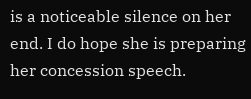is a noticeable silence on her end. I do hope she is preparing her concession speech.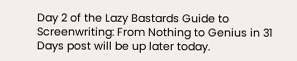Day 2 of the Lazy Bastards Guide to Screenwriting: From Nothing to Genius in 31 Days post will be up later today.